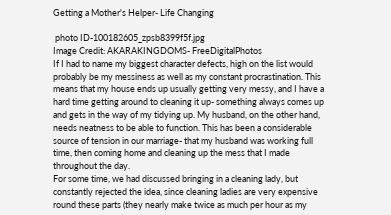Getting a Mother's Helper- Life Changing

 photo ID-100182605_zpsb8399f5f.jpg
Image Credit: AKARAKINGDOMS- FreeDigitalPhotos
If I had to name my biggest character defects, high on the list would probably be my messiness as well as my constant procrastination. This means that my house ends up usually getting very messy, and I have a hard time getting around to cleaning it up- something always comes up and gets in the way of my tidying up. My husband, on the other hand, needs neatness to be able to function. This has been a considerable source of tension in our marriage- that my husband was working full time, then coming home and cleaning up the mess that I made throughout the day.
For some time, we had discussed bringing in a cleaning lady, but constantly rejected the idea, since cleaning ladies are very expensive round these parts (they nearly make twice as much per hour as my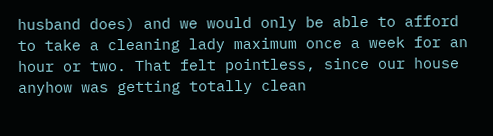husband does) and we would only be able to afford to take a cleaning lady maximum once a week for an hour or two. That felt pointless, since our house anyhow was getting totally clean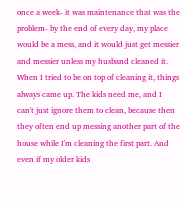once a week- it was maintenance that was the problem- by the end of every day, my place would be a mess, and it would just get messier and messier unless my husband cleaned it.
When I tried to be on top of cleaning it, things always came up. The kids need me, and I can't just ignore them to clean, because then they often end up messing another part of the house while I'm cleaning the first part. And even if my older kids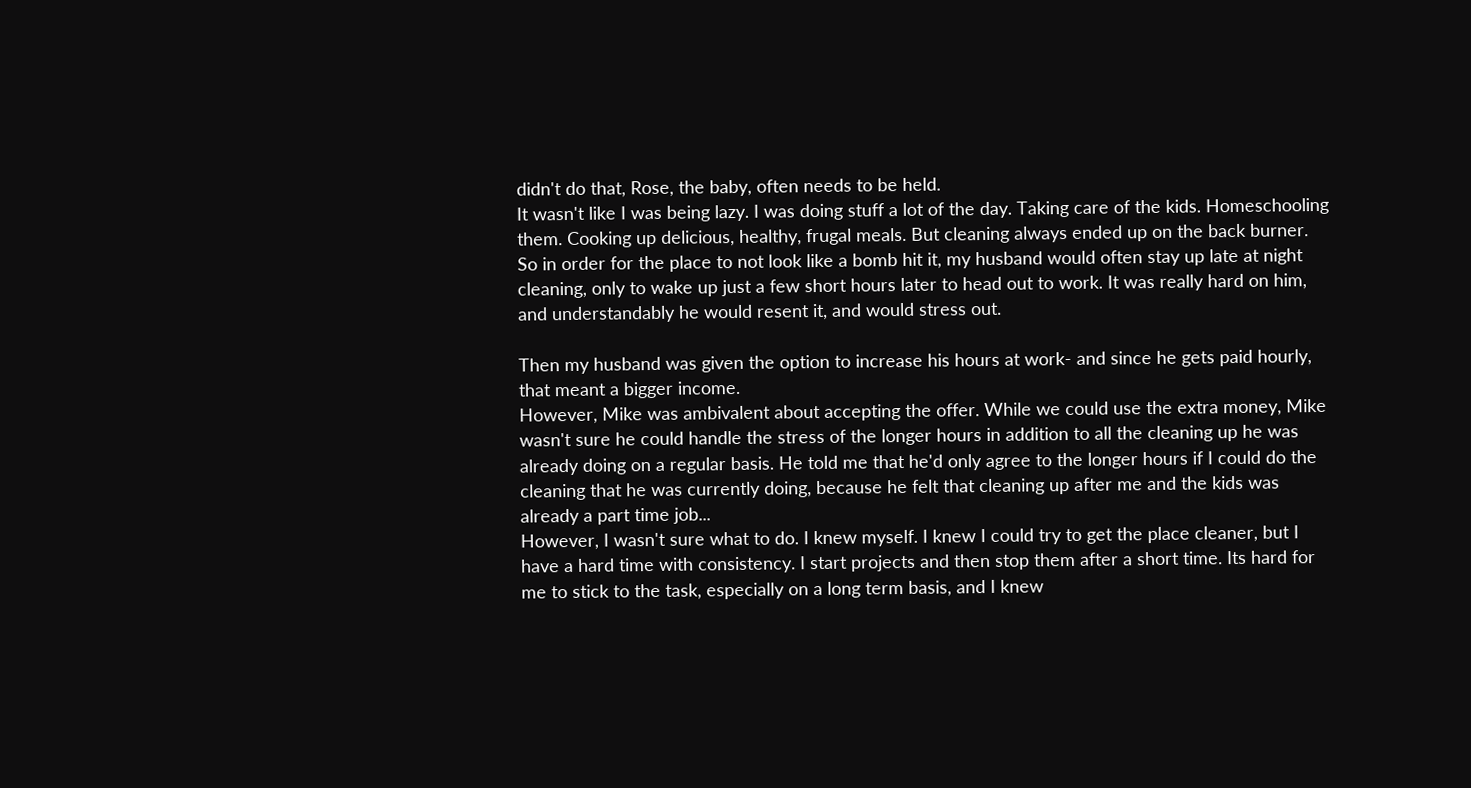didn't do that, Rose, the baby, often needs to be held.
It wasn't like I was being lazy. I was doing stuff a lot of the day. Taking care of the kids. Homeschooling them. Cooking up delicious, healthy, frugal meals. But cleaning always ended up on the back burner.
So in order for the place to not look like a bomb hit it, my husband would often stay up late at night cleaning, only to wake up just a few short hours later to head out to work. It was really hard on him, and understandably he would resent it, and would stress out.

Then my husband was given the option to increase his hours at work- and since he gets paid hourly, that meant a bigger income.
However, Mike was ambivalent about accepting the offer. While we could use the extra money, Mike wasn't sure he could handle the stress of the longer hours in addition to all the cleaning up he was already doing on a regular basis. He told me that he'd only agree to the longer hours if I could do the cleaning that he was currently doing, because he felt that cleaning up after me and the kids was already a part time job...
However, I wasn't sure what to do. I knew myself. I knew I could try to get the place cleaner, but I have a hard time with consistency. I start projects and then stop them after a short time. Its hard for me to stick to the task, especially on a long term basis, and I knew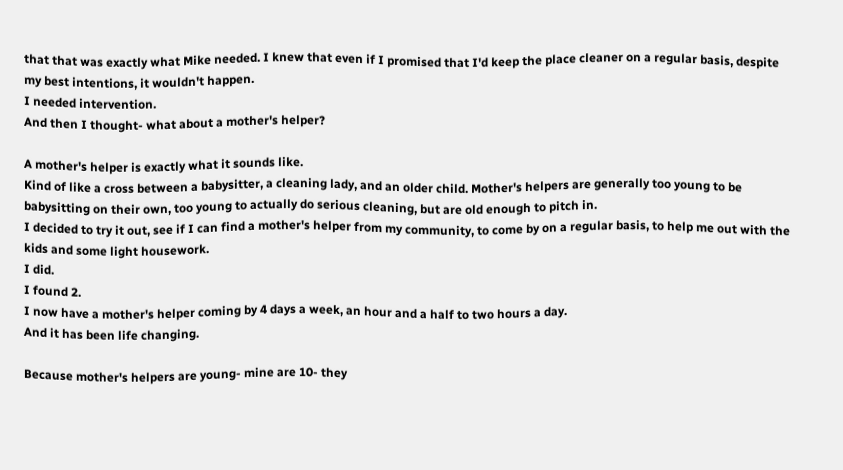that that was exactly what Mike needed. I knew that even if I promised that I'd keep the place cleaner on a regular basis, despite my best intentions, it wouldn't happen.
I needed intervention.
And then I thought- what about a mother's helper?

A mother's helper is exactly what it sounds like.
Kind of like a cross between a babysitter, a cleaning lady, and an older child. Mother's helpers are generally too young to be babysitting on their own, too young to actually do serious cleaning, but are old enough to pitch in.
I decided to try it out, see if I can find a mother's helper from my community, to come by on a regular basis, to help me out with the kids and some light housework.
I did.
I found 2.
I now have a mother's helper coming by 4 days a week, an hour and a half to two hours a day.
And it has been life changing.

Because mother's helpers are young- mine are 10- they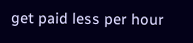get paid less per hour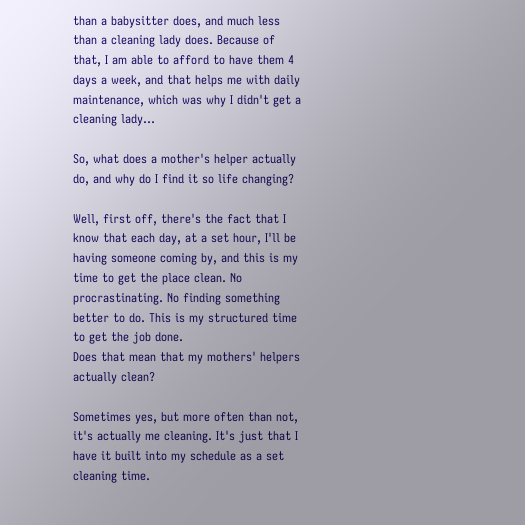than a babysitter does, and much less than a cleaning lady does. Because of that, I am able to afford to have them 4 days a week, and that helps me with daily maintenance, which was why I didn't get a cleaning lady...

So, what does a mother's helper actually do, and why do I find it so life changing?

Well, first off, there's the fact that I know that each day, at a set hour, I'll be having someone coming by, and this is my time to get the place clean. No procrastinating. No finding something better to do. This is my structured time to get the job done.
Does that mean that my mothers' helpers actually clean?

Sometimes yes, but more often than not, it's actually me cleaning. It's just that I have it built into my schedule as a set cleaning time.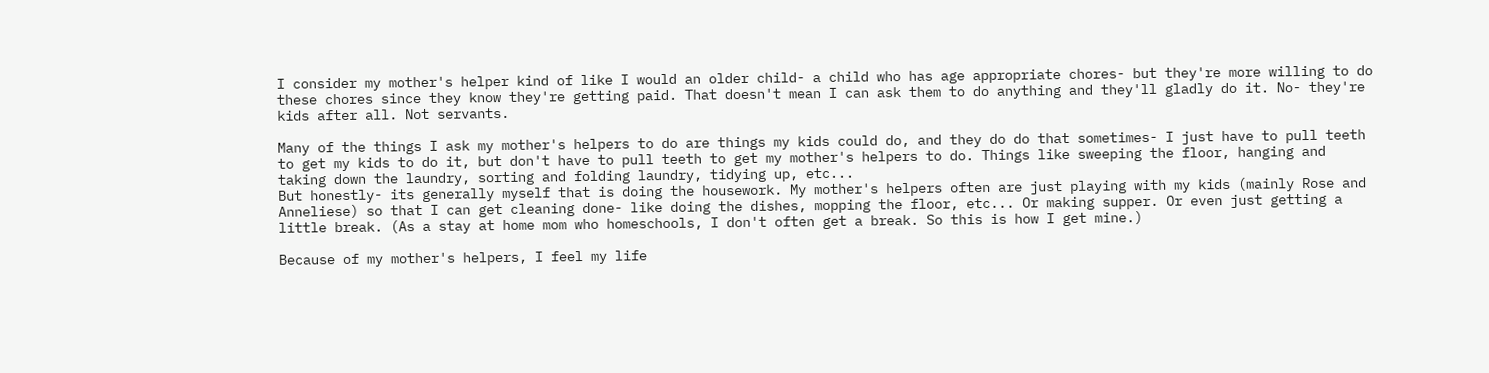I consider my mother's helper kind of like I would an older child- a child who has age appropriate chores- but they're more willing to do these chores since they know they're getting paid. That doesn't mean I can ask them to do anything and they'll gladly do it. No- they're kids after all. Not servants.

Many of the things I ask my mother's helpers to do are things my kids could do, and they do do that sometimes- I just have to pull teeth to get my kids to do it, but don't have to pull teeth to get my mother's helpers to do. Things like sweeping the floor, hanging and taking down the laundry, sorting and folding laundry, tidying up, etc...
But honestly- its generally myself that is doing the housework. My mother's helpers often are just playing with my kids (mainly Rose and Anneliese) so that I can get cleaning done- like doing the dishes, mopping the floor, etc... Or making supper. Or even just getting a little break. (As a stay at home mom who homeschools, I don't often get a break. So this is how I get mine.)

Because of my mother's helpers, I feel my life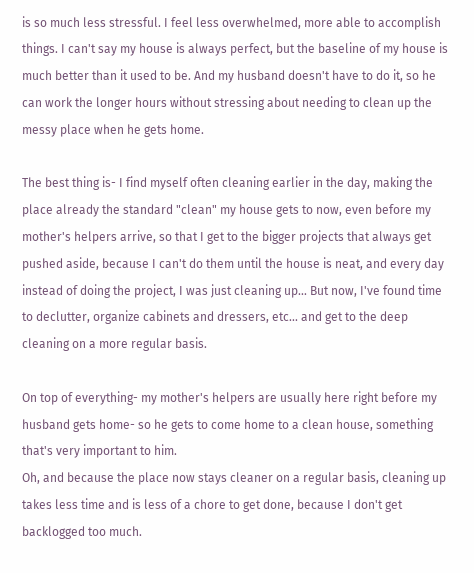is so much less stressful. I feel less overwhelmed, more able to accomplish things. I can't say my house is always perfect, but the baseline of my house is much better than it used to be. And my husband doesn't have to do it, so he can work the longer hours without stressing about needing to clean up the messy place when he gets home.

The best thing is- I find myself often cleaning earlier in the day, making the place already the standard "clean" my house gets to now, even before my mother's helpers arrive, so that I get to the bigger projects that always get pushed aside, because I can't do them until the house is neat, and every day instead of doing the project, I was just cleaning up... But now, I've found time to declutter, organize cabinets and dressers, etc... and get to the deep cleaning on a more regular basis.

On top of everything- my mother's helpers are usually here right before my husband gets home- so he gets to come home to a clean house, something that's very important to him.
Oh, and because the place now stays cleaner on a regular basis, cleaning up takes less time and is less of a chore to get done, because I don't get backlogged too much.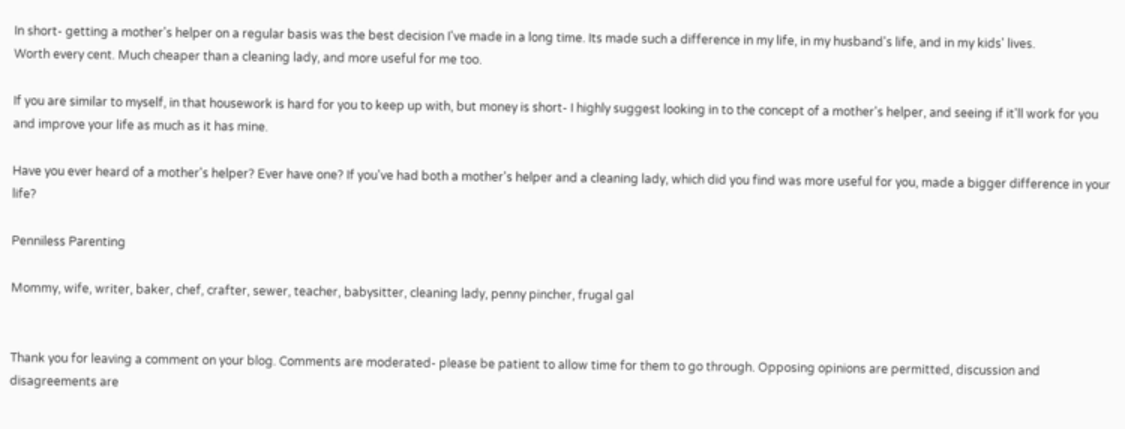In short- getting a mother's helper on a regular basis was the best decision I've made in a long time. Its made such a difference in my life, in my husband's life, and in my kids' lives.
Worth every cent. Much cheaper than a cleaning lady, and more useful for me too.

If you are similar to myself, in that housework is hard for you to keep up with, but money is short- I highly suggest looking in to the concept of a mother's helper, and seeing if it'll work for you and improve your life as much as it has mine.

Have you ever heard of a mother's helper? Ever have one? If you've had both a mother's helper and a cleaning lady, which did you find was more useful for you, made a bigger difference in your life?

Penniless Parenting

Mommy, wife, writer, baker, chef, crafter, sewer, teacher, babysitter, cleaning lady, penny pincher, frugal gal


Thank you for leaving a comment on your blog. Comments are moderated- please be patient to allow time for them to go through. Opposing opinions are permitted, discussion and disagreements are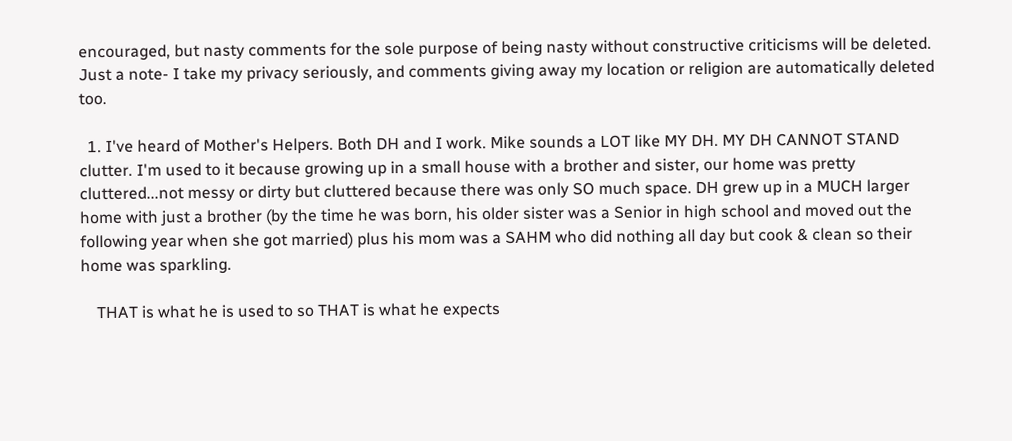encouraged, but nasty comments for the sole purpose of being nasty without constructive criticisms will be deleted.
Just a note- I take my privacy seriously, and comments giving away my location or religion are automatically deleted too.

  1. I've heard of Mother's Helpers. Both DH and I work. Mike sounds a LOT like MY DH. MY DH CANNOT STAND clutter. I'm used to it because growing up in a small house with a brother and sister, our home was pretty cluttered...not messy or dirty but cluttered because there was only SO much space. DH grew up in a MUCH larger home with just a brother (by the time he was born, his older sister was a Senior in high school and moved out the following year when she got married) plus his mom was a SAHM who did nothing all day but cook & clean so their home was sparkling.

    THAT is what he is used to so THAT is what he expects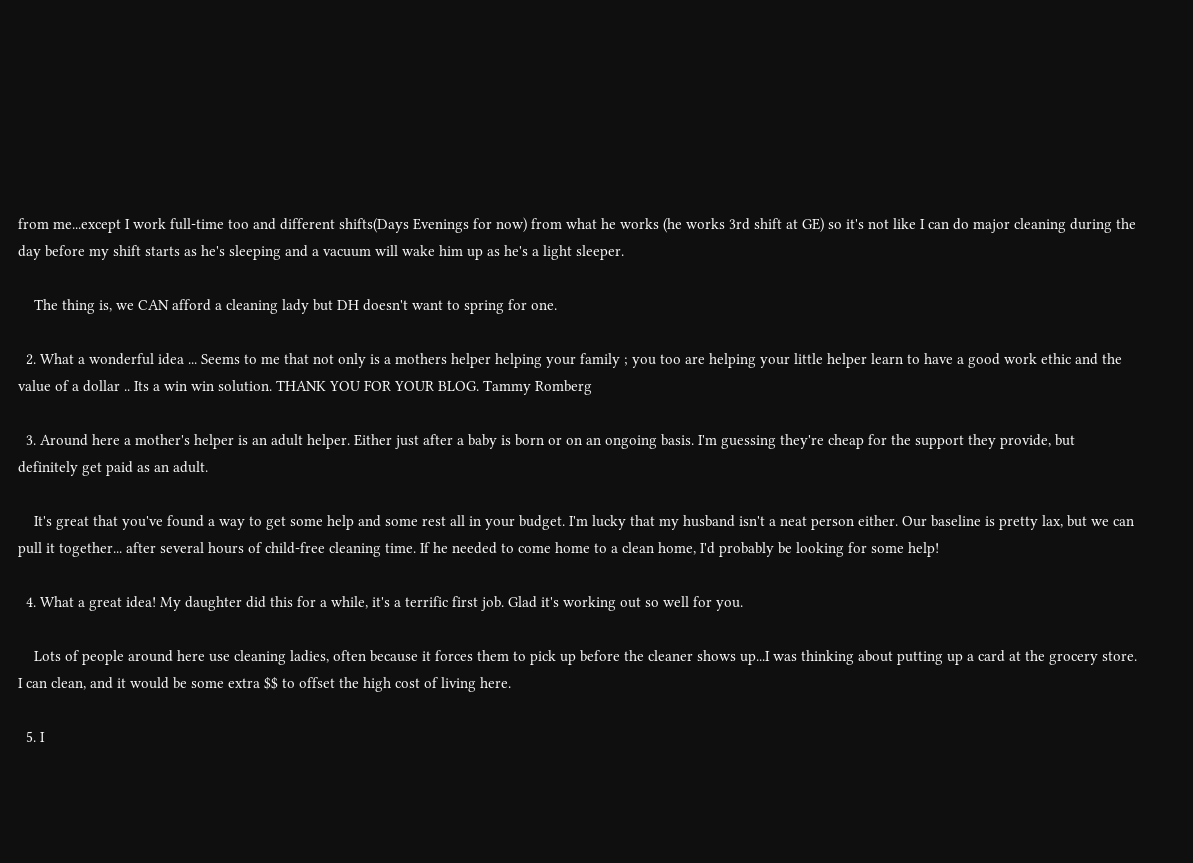from me...except I work full-time too and different shifts(Days Evenings for now) from what he works (he works 3rd shift at GE) so it's not like I can do major cleaning during the day before my shift starts as he's sleeping and a vacuum will wake him up as he's a light sleeper.

    The thing is, we CAN afford a cleaning lady but DH doesn't want to spring for one.

  2. What a wonderful idea ... Seems to me that not only is a mothers helper helping your family ; you too are helping your little helper learn to have a good work ethic and the value of a dollar .. Its a win win solution. THANK YOU FOR YOUR BLOG. Tammy Romberg

  3. Around here a mother's helper is an adult helper. Either just after a baby is born or on an ongoing basis. I'm guessing they're cheap for the support they provide, but definitely get paid as an adult.

    It's great that you've found a way to get some help and some rest all in your budget. I'm lucky that my husband isn't a neat person either. Our baseline is pretty lax, but we can pull it together... after several hours of child-free cleaning time. If he needed to come home to a clean home, I'd probably be looking for some help!

  4. What a great idea! My daughter did this for a while, it's a terrific first job. Glad it's working out so well for you.

    Lots of people around here use cleaning ladies, often because it forces them to pick up before the cleaner shows up...I was thinking about putting up a card at the grocery store. I can clean, and it would be some extra $$ to offset the high cost of living here.

  5. I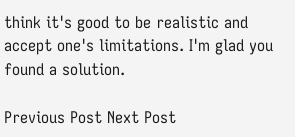think it's good to be realistic and accept one's limitations. I'm glad you found a solution.

Previous Post Next Post